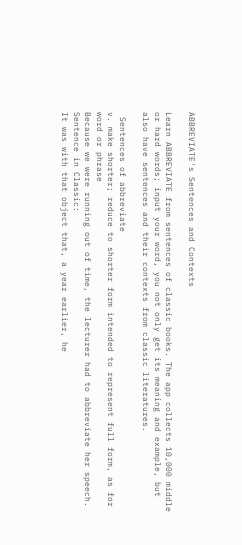ABBREVIATE's Sentences and Contexts

Learn ABBREVIATE from sentences of classic books. The app collects 10,000 middle or hard words; input your word, you not only get its meaning and example, but also have sentences and their contexts from classic literatures.

 Sentences of abbreviate
v. make shorter; reduce to shorter form intended to represent full form, as for word or phrase
Because we were running out of time, the lecturer had to abbreviate her speech.
Sentence in Classic:
It was with that object that, a year earlier, he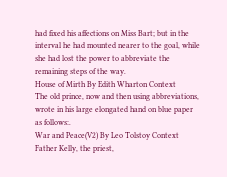had fixed his affections on Miss Bart; but in the interval he had mounted nearer to the goal, while she had lost the power to abbreviate the remaining steps of the way.
House of Mirth By Edith Wharton Context
The old prince, now and then using abbreviations, wrote in his large elongated hand on blue paper as follows:.
War and Peace(V2) By Leo Tolstoy Context
Father Kelly, the priest,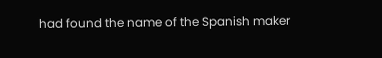had found the name of the Spanish maker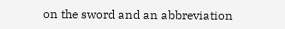on the sword and an abbreviation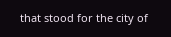that stood for the city of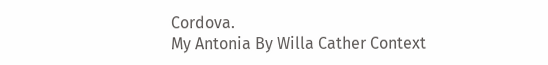Cordova.
My Antonia By Willa Cather Context